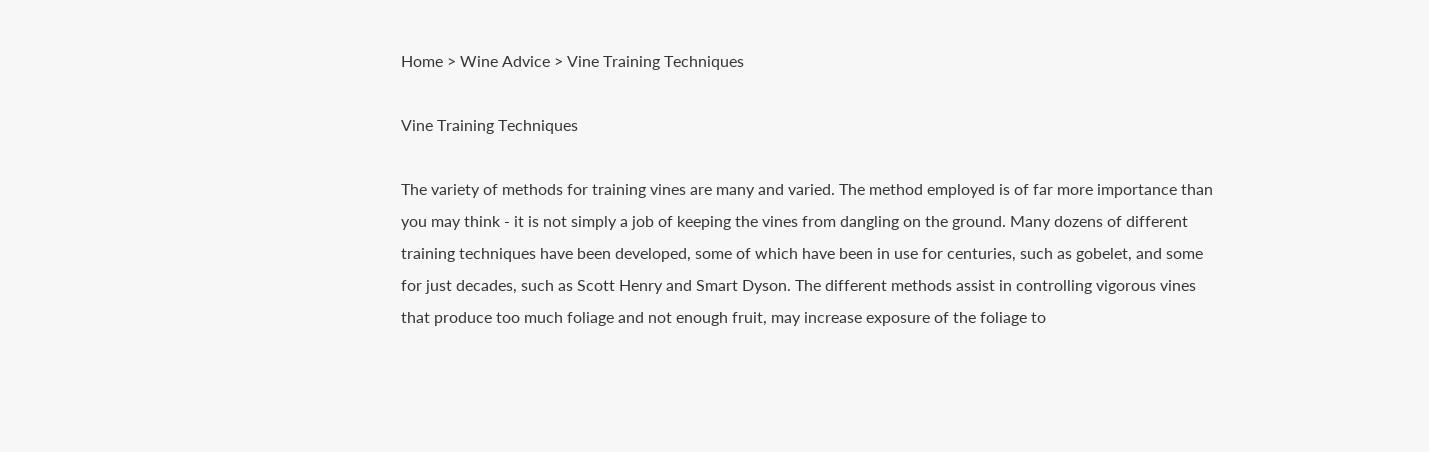Home > Wine Advice > Vine Training Techniques

Vine Training Techniques

The variety of methods for training vines are many and varied. The method employed is of far more importance than you may think - it is not simply a job of keeping the vines from dangling on the ground. Many dozens of different training techniques have been developed, some of which have been in use for centuries, such as gobelet, and some for just decades, such as Scott Henry and Smart Dyson. The different methods assist in controlling vigorous vines that produce too much foliage and not enough fruit, may increase exposure of the foliage to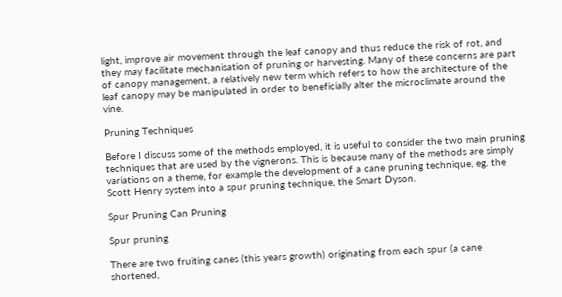light, improve air movement through the leaf canopy and thus reduce the risk of rot, and they may facilitate mechanisation of pruning or harvesting. Many of these concerns are part of canopy management, a relatively new term which refers to how the architecture of the leaf canopy may be manipulated in order to beneficially alter the microclimate around the vine.

Pruning Techniques

Before I discuss some of the methods employed, it is useful to consider the two main pruning techniques that are used by the vignerons. This is because many of the methods are simply variations on a theme, for example the development of a cane pruning technique, eg. the Scott Henry system into a spur pruning technique, the Smart Dyson.

Spur Pruning Can Pruning

Spur pruning

There are two fruiting canes (this years growth) originating from each spur (a cane shortened,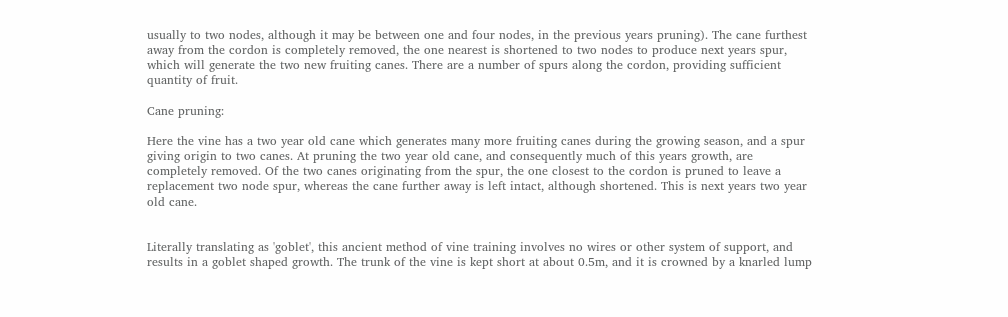usually to two nodes, although it may be between one and four nodes, in the previous years pruning). The cane furthest away from the cordon is completely removed, the one nearest is shortened to two nodes to produce next years spur, which will generate the two new fruiting canes. There are a number of spurs along the cordon, providing sufficient quantity of fruit.

Cane pruning:

Here the vine has a two year old cane which generates many more fruiting canes during the growing season, and a spur giving origin to two canes. At pruning the two year old cane, and consequently much of this years growth, are completely removed. Of the two canes originating from the spur, the one closest to the cordon is pruned to leave a replacement two node spur, whereas the cane further away is left intact, although shortened. This is next years two year old cane.


Literally translating as 'goblet', this ancient method of vine training involves no wires or other system of support, and results in a goblet shaped growth. The trunk of the vine is kept short at about 0.5m, and it is crowned by a knarled lump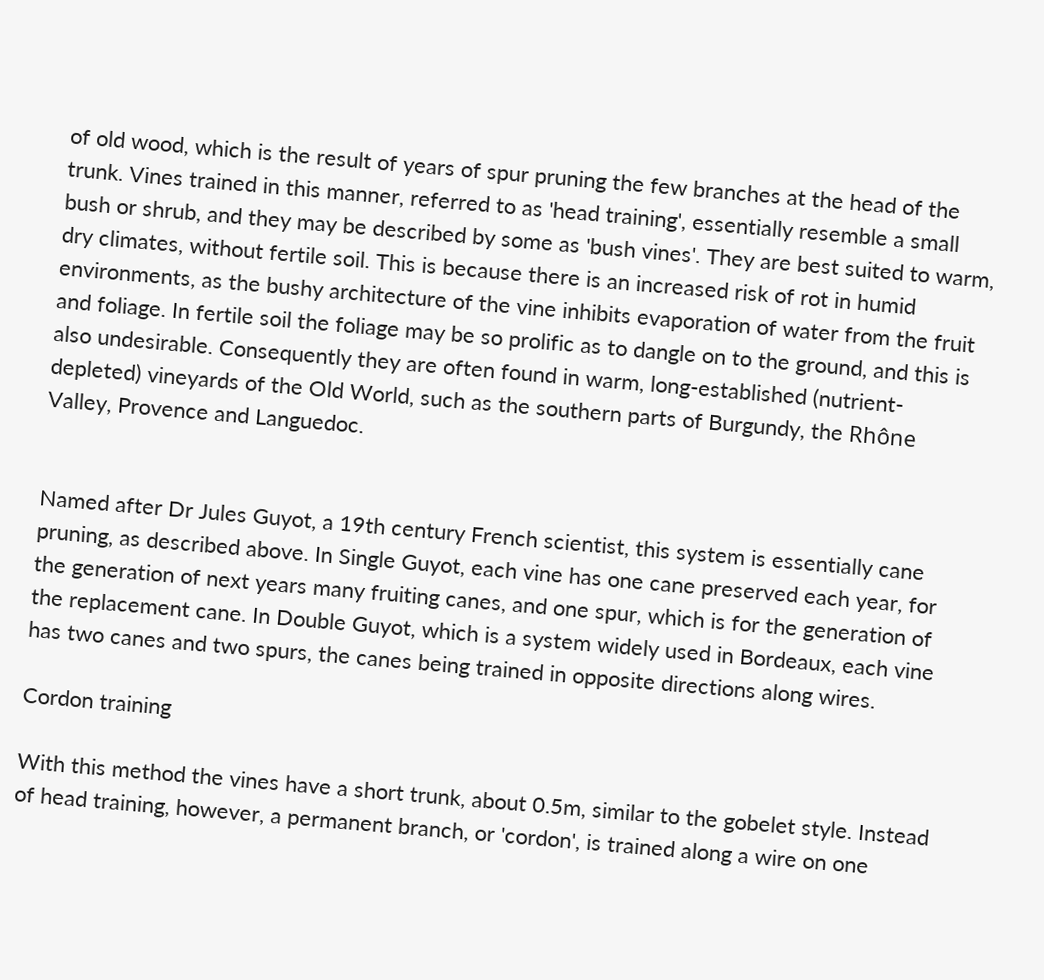of old wood, which is the result of years of spur pruning the few branches at the head of the trunk. Vines trained in this manner, referred to as 'head training', essentially resemble a small bush or shrub, and they may be described by some as 'bush vines'. They are best suited to warm, dry climates, without fertile soil. This is because there is an increased risk of rot in humid environments, as the bushy architecture of the vine inhibits evaporation of water from the fruit and foliage. In fertile soil the foliage may be so prolific as to dangle on to the ground, and this is also undesirable. Consequently they are often found in warm, long-established (nutrient-depleted) vineyards of the Old World, such as the southern parts of Burgundy, the Rhône Valley, Provence and Languedoc.


Named after Dr Jules Guyot, a 19th century French scientist, this system is essentially cane pruning, as described above. In Single Guyot, each vine has one cane preserved each year, for the generation of next years many fruiting canes, and one spur, which is for the generation of the replacement cane. In Double Guyot, which is a system widely used in Bordeaux, each vine has two canes and two spurs, the canes being trained in opposite directions along wires.

Cordon training

With this method the vines have a short trunk, about 0.5m, similar to the gobelet style. Instead of head training, however, a permanent branch, or 'cordon', is trained along a wire on one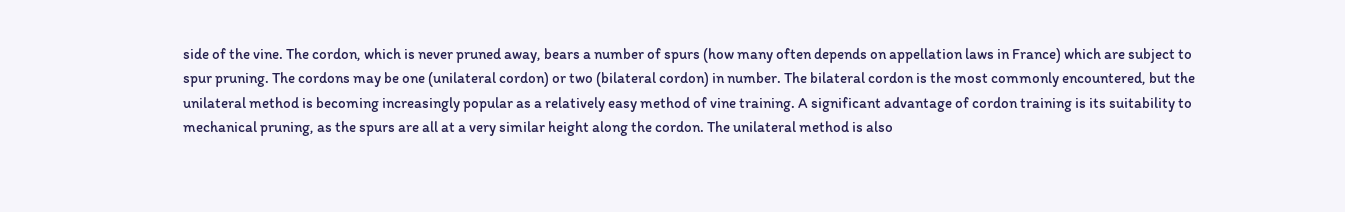side of the vine. The cordon, which is never pruned away, bears a number of spurs (how many often depends on appellation laws in France) which are subject to spur pruning. The cordons may be one (unilateral cordon) or two (bilateral cordon) in number. The bilateral cordon is the most commonly encountered, but the unilateral method is becoming increasingly popular as a relatively easy method of vine training. A significant advantage of cordon training is its suitability to mechanical pruning, as the spurs are all at a very similar height along the cordon. The unilateral method is also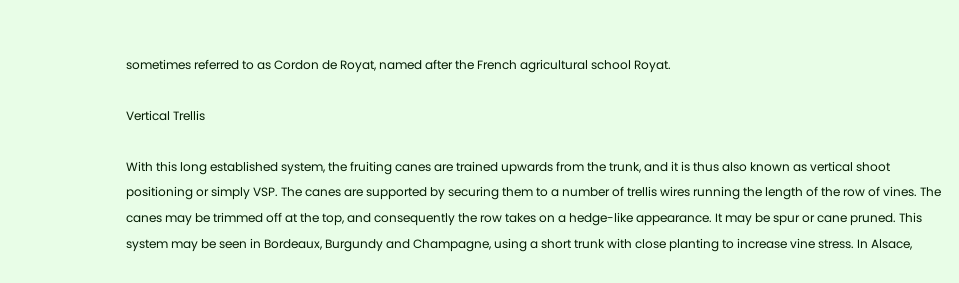sometimes referred to as Cordon de Royat, named after the French agricultural school Royat.

Vertical Trellis

With this long established system, the fruiting canes are trained upwards from the trunk, and it is thus also known as vertical shoot positioning or simply VSP. The canes are supported by securing them to a number of trellis wires running the length of the row of vines. The canes may be trimmed off at the top, and consequently the row takes on a hedge-like appearance. It may be spur or cane pruned. This system may be seen in Bordeaux, Burgundy and Champagne, using a short trunk with close planting to increase vine stress. In Alsace,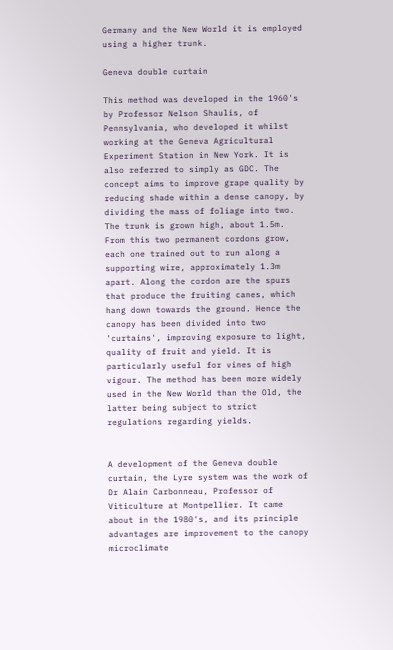Germany and the New World it is employed using a higher trunk.

Geneva double curtain

This method was developed in the 1960's by Professor Nelson Shaulis, of Pennsylvania, who developed it whilst working at the Geneva Agricultural Experiment Station in New York. It is also referred to simply as GDC. The concept aims to improve grape quality by reducing shade within a dense canopy, by dividing the mass of foliage into two. The trunk is grown high, about 1.5m. From this two permanent cordons grow, each one trained out to run along a supporting wire, approximately 1.3m apart. Along the cordon are the spurs that produce the fruiting canes, which hang down towards the ground. Hence the canopy has been divided into two 'curtains', improving exposure to light, quality of fruit and yield. It is particularly useful for vines of high vigour. The method has been more widely used in the New World than the Old, the latter being subject to strict regulations regarding yields.


A development of the Geneva double curtain, the Lyre system was the work of Dr Alain Carbonneau, Professor of Viticulture at Montpellier. It came about in the 1980's, and its principle advantages are improvement to the canopy microclimate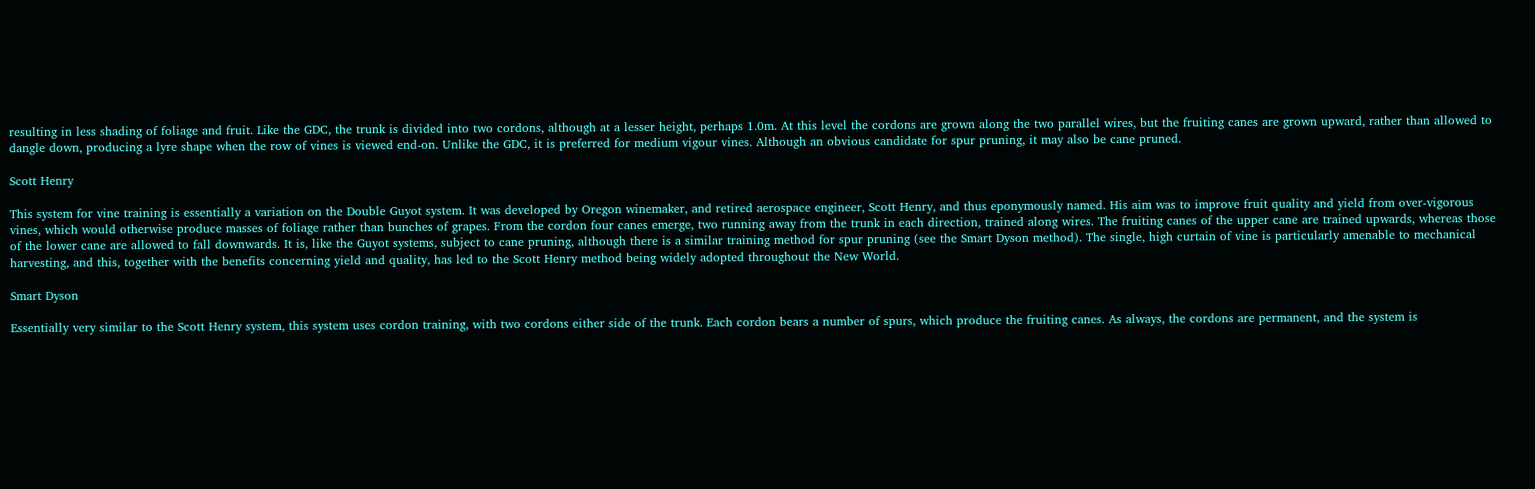resulting in less shading of foliage and fruit. Like the GDC, the trunk is divided into two cordons, although at a lesser height, perhaps 1.0m. At this level the cordons are grown along the two parallel wires, but the fruiting canes are grown upward, rather than allowed to dangle down, producing a lyre shape when the row of vines is viewed end-on. Unlike the GDC, it is preferred for medium vigour vines. Although an obvious candidate for spur pruning, it may also be cane pruned.

Scott Henry

This system for vine training is essentially a variation on the Double Guyot system. It was developed by Oregon winemaker, and retired aerospace engineer, Scott Henry, and thus eponymously named. His aim was to improve fruit quality and yield from over-vigorous vines, which would otherwise produce masses of foliage rather than bunches of grapes. From the cordon four canes emerge, two running away from the trunk in each direction, trained along wires. The fruiting canes of the upper cane are trained upwards, whereas those of the lower cane are allowed to fall downwards. It is, like the Guyot systems, subject to cane pruning, although there is a similar training method for spur pruning (see the Smart Dyson method). The single, high curtain of vine is particularly amenable to mechanical harvesting, and this, together with the benefits concerning yield and quality, has led to the Scott Henry method being widely adopted throughout the New World.

Smart Dyson

Essentially very similar to the Scott Henry system, this system uses cordon training, with two cordons either side of the trunk. Each cordon bears a number of spurs, which produce the fruiting canes. As always, the cordons are permanent, and the system is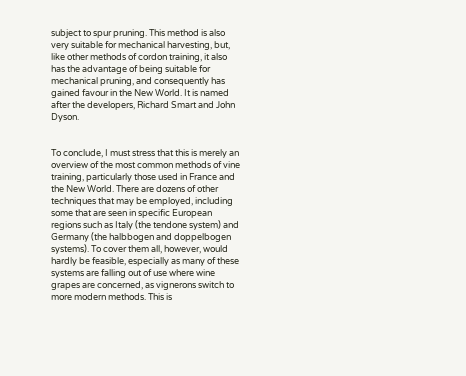subject to spur pruning. This method is also very suitable for mechanical harvesting, but, like other methods of cordon training, it also has the advantage of being suitable for mechanical pruning, and consequently has gained favour in the New World. It is named after the developers, Richard Smart and John Dyson.


To conclude, I must stress that this is merely an overview of the most common methods of vine training, particularly those used in France and the New World. There are dozens of other techniques that may be employed, including some that are seen in specific European regions such as Italy (the tendone system) and Germany (the halbbogen and doppelbogen systems). To cover them all, however, would hardly be feasible, especially as many of these systems are falling out of use where wine grapes are concerned, as vignerons switch to more modern methods. This is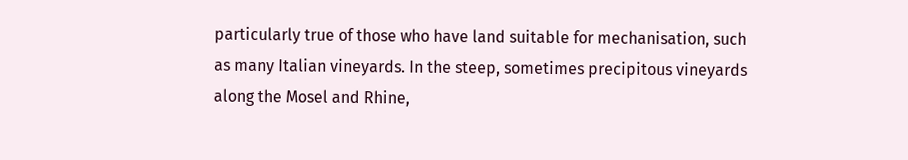particularly true of those who have land suitable for mechanisation, such as many Italian vineyards. In the steep, sometimes precipitous vineyards along the Mosel and Rhine,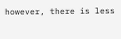however, there is less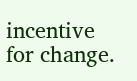incentive for change.